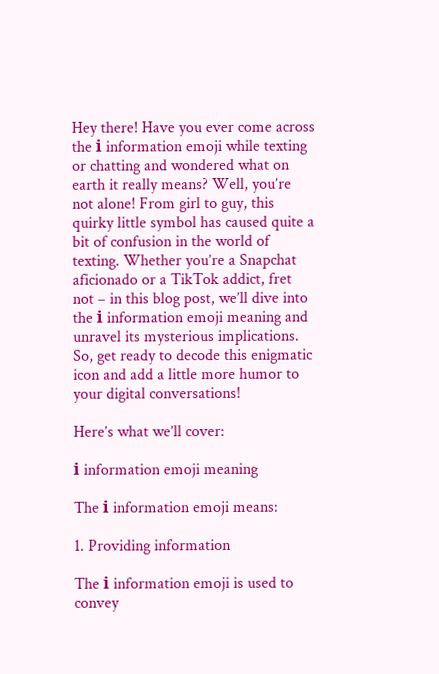Hey there! Have you ever come across the ℹ information emoji while texting or chatting and wondered what on earth it really means? Well, you’re not alone! From girl to guy, this quirky little symbol has caused quite a bit of confusion in the world of texting. Whether you’re a Snapchat aficionado or a TikTok addict, fret not – in this blog post, we’ll dive into the ℹ information emoji meaning and unravel its mysterious implications. So, get ready to decode this enigmatic icon and add a little more humor to your digital conversations!

Here’s what we’ll cover:

ℹ information emoji meaning

The ℹ information emoji means:

1. Providing information

The ℹ information emoji is used to convey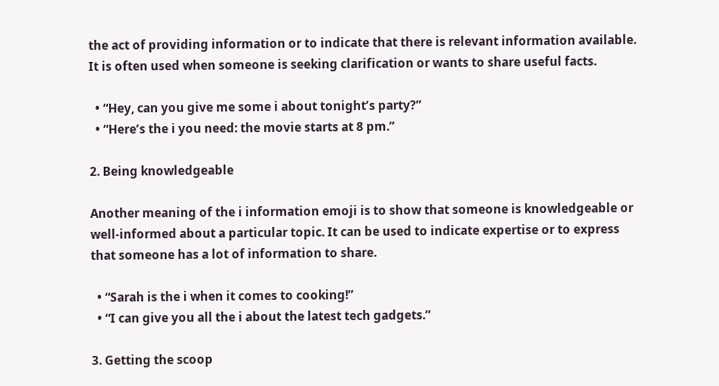the act of providing information or to indicate that there is relevant information available. It is often used when someone is seeking clarification or wants to share useful facts.

  • “Hey, can you give me some ℹ about tonight’s party?”
  • “Here’s the ℹ you need: the movie starts at 8 pm.”

2. Being knowledgeable

Another meaning of the ℹ information emoji is to show that someone is knowledgeable or well-informed about a particular topic. It can be used to indicate expertise or to express that someone has a lot of information to share.

  • “Sarah is the ℹ when it comes to cooking!”
  • “I can give you all the ℹ about the latest tech gadgets.”

3. Getting the scoop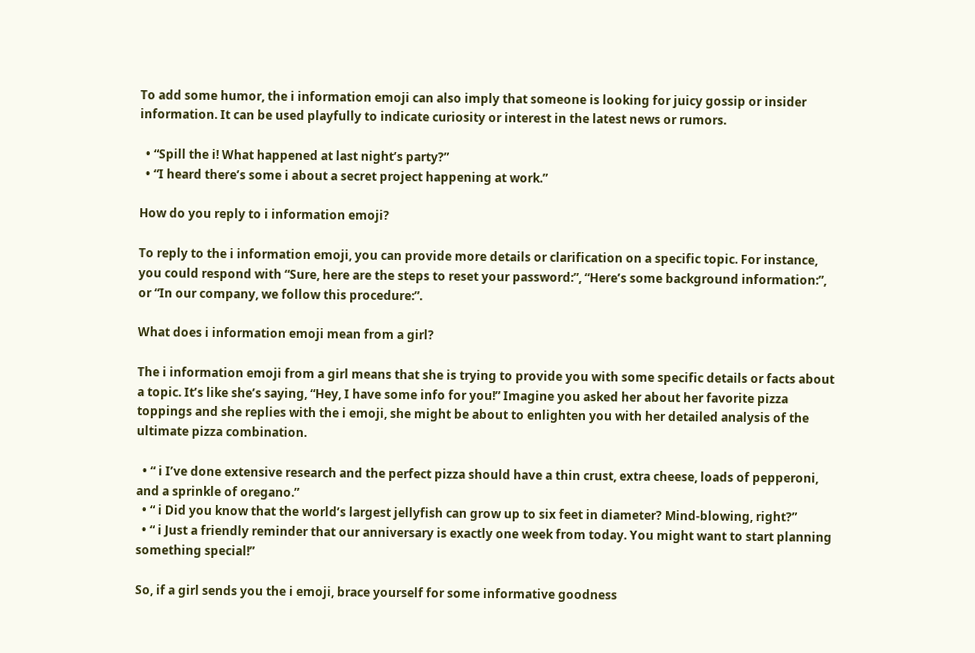To add some humor, the ℹ information emoji can also imply that someone is looking for juicy gossip or insider information. It can be used playfully to indicate curiosity or interest in the latest news or rumors.

  • “Spill the ℹ! What happened at last night’s party?”
  • “I heard there’s some ℹ about a secret project happening at work.”

How do you reply to ℹ information emoji?

To reply to the ℹ information emoji, you can provide more details or clarification on a specific topic. For instance, you could respond with “Sure, here are the steps to reset your password:”, “Here’s some background information:”, or “In our company, we follow this procedure:”.

What does ℹ information emoji mean from a girl?

The ℹ information emoji from a girl means that she is trying to provide you with some specific details or facts about a topic. It’s like she’s saying, “Hey, I have some info for you!” Imagine you asked her about her favorite pizza toppings and she replies with the ℹ emoji, she might be about to enlighten you with her detailed analysis of the ultimate pizza combination.

  • “ ℹ I’ve done extensive research and the perfect pizza should have a thin crust, extra cheese, loads of pepperoni, and a sprinkle of oregano.”
  • “ ℹ Did you know that the world’s largest jellyfish can grow up to six feet in diameter? Mind-blowing, right?”
  • “ ℹ Just a friendly reminder that our anniversary is exactly one week from today. You might want to start planning something special!”

So, if a girl sends you the ℹ emoji, brace yourself for some informative goodness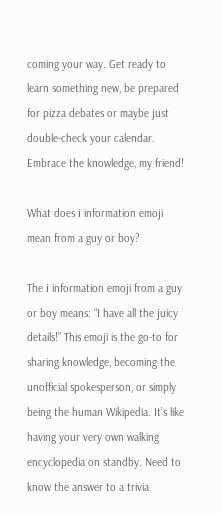coming your way. Get ready to learn something new, be prepared for pizza debates or maybe just double-check your calendar. Embrace the knowledge, my friend!

What does ℹ information emoji mean from a guy or boy?

The ℹ information emoji from a guy or boy means: “I have all the juicy details!” This emoji is the go-to for sharing knowledge, becoming the unofficial spokesperson, or simply being the human Wikipedia. It’s like having your very own walking encyclopedia on standby. Need to know the answer to a trivia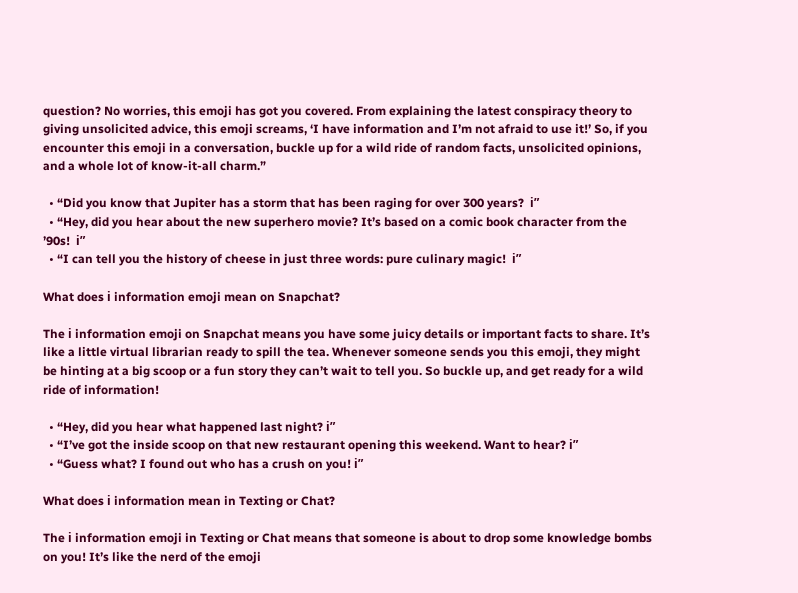question? No worries, this emoji has got you covered. From explaining the latest conspiracy theory to giving unsolicited advice, this emoji screams, ‘I have information and I’m not afraid to use it!’ So, if you encounter this emoji in a conversation, buckle up for a wild ride of random facts, unsolicited opinions, and a whole lot of know-it-all charm.”

  • “Did you know that Jupiter has a storm that has been raging for over 300 years?  ℹ”
  • “Hey, did you hear about the new superhero movie? It’s based on a comic book character from the ’90s!  ℹ”
  • “I can tell you the history of cheese in just three words: pure culinary magic!  ℹ”

What does ℹ information emoji mean on Snapchat?

The ℹ information emoji on Snapchat means you have some juicy details or important facts to share. It’s like a little virtual librarian ready to spill the tea. Whenever someone sends you this emoji, they might be hinting at a big scoop or a fun story they can’t wait to tell you. So buckle up, and get ready for a wild ride of information!

  • “Hey, did you hear what happened last night? ℹ”
  • “I’ve got the inside scoop on that new restaurant opening this weekend. Want to hear? ℹ”
  • “Guess what? I found out who has a crush on you! ℹ”

What does ℹ information mean in Texting or Chat?

The ℹ information emoji in Texting or Chat means that someone is about to drop some knowledge bombs on you! It’s like the nerd of the emoji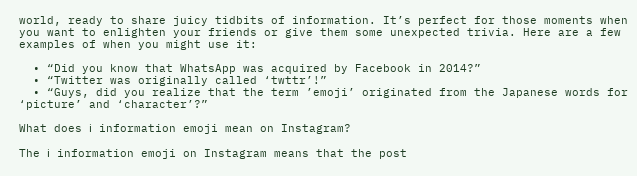world, ready to share juicy tidbits of information. It’s perfect for those moments when you want to enlighten your friends or give them some unexpected trivia. Here are a few examples of when you might use it:

  • “Did you know that WhatsApp was acquired by Facebook in 2014?”
  • “Twitter was originally called ‘twttr’!”
  • “Guys, did you realize that the term ’emoji’ originated from the Japanese words for ‘picture’ and ‘character’?”

What does ℹ information emoji mean on Instagram?

The ℹ information emoji on Instagram means that the post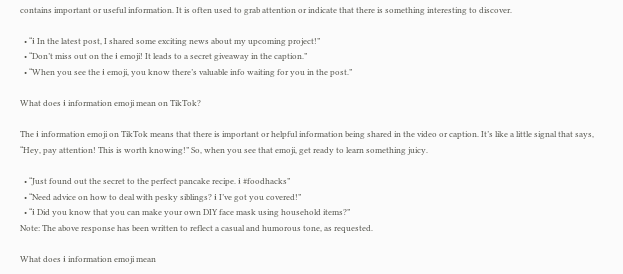contains important or useful information. It is often used to grab attention or indicate that there is something interesting to discover.

  • “ℹ In the latest post, I shared some exciting news about my upcoming project!”
  • “Don’t miss out on the ℹ emoji! It leads to a secret giveaway in the caption.”
  • “When you see the ℹ emoji, you know there’s valuable info waiting for you in the post.”

What does ℹ information emoji mean on TikTok?

The ℹ information emoji on TikTok means that there is important or helpful information being shared in the video or caption. It’s like a little signal that says, “Hey, pay attention! This is worth knowing!” So, when you see that emoji, get ready to learn something juicy.

  • “Just found out the secret to the perfect pancake recipe. ℹ #foodhacks”
  • “Need advice on how to deal with pesky siblings? ℹ I’ve got you covered!”
  • “ℹ Did you know that you can make your own DIY face mask using household items?”
Note: The above response has been written to reflect a casual and humorous tone, as requested.

What does ℹ information emoji mean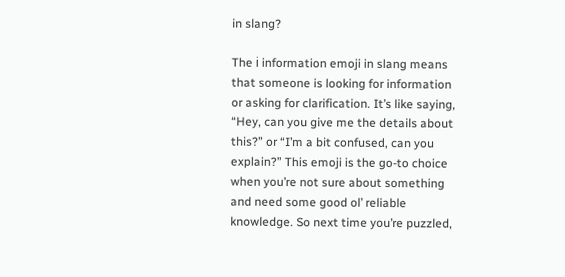in slang?

The ℹ information emoji in slang means that someone is looking for information or asking for clarification. It’s like saying, “Hey, can you give me the details about this?” or “I’m a bit confused, can you explain?” This emoji is the go-to choice when you’re not sure about something and need some good ol’ reliable knowledge. So next time you’re puzzled,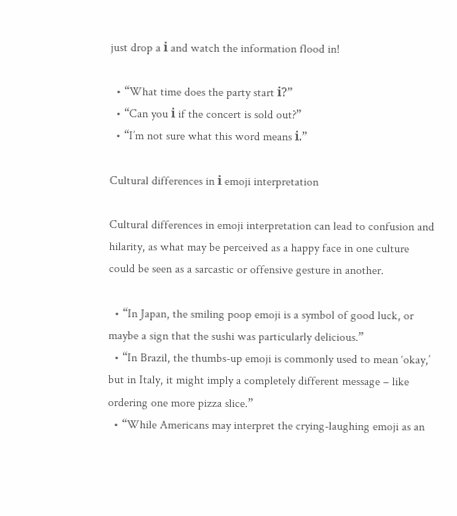just drop a ℹ and watch the information flood in!

  • “What time does the party start ℹ?”
  • “Can you ℹ if the concert is sold out?”
  • “I’m not sure what this word means ℹ.”

Cultural differences in ℹ emoji interpretation

Cultural differences in emoji interpretation can lead to confusion and hilarity, as what may be perceived as a happy face in one culture could be seen as a sarcastic or offensive gesture in another.

  • “In Japan, the smiling poop emoji is a symbol of good luck, or maybe a sign that the sushi was particularly delicious.”
  • “In Brazil, the thumbs-up emoji is commonly used to mean ‘okay,’ but in Italy, it might imply a completely different message – like ordering one more pizza slice.”
  • “While Americans may interpret the crying-laughing emoji as an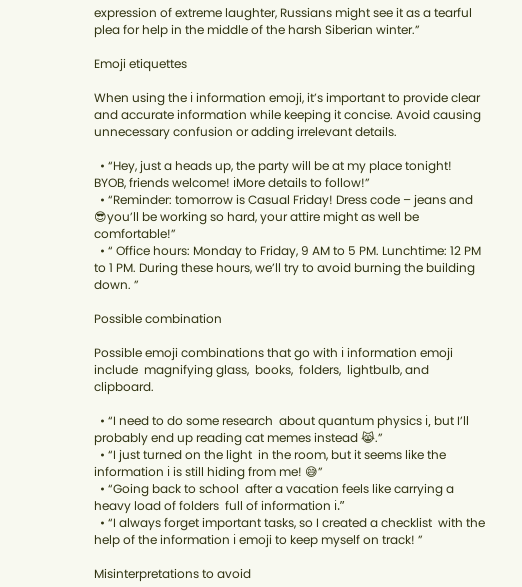expression of extreme laughter, Russians might see it as a tearful plea for help in the middle of the harsh Siberian winter.”

Emoji etiquettes

When using the ℹ information emoji, it’s important to provide clear and accurate information while keeping it concise. Avoid causing unnecessary confusion or adding irrelevant details.

  • “Hey, just a heads up, the party will be at my place tonight! BYOB, friends welcome! ℹMore details to follow!”
  • “Reminder: tomorrow is Casual Friday! Dress code – jeans and 😎you’ll be working so hard, your attire might as well be comfortable!”
  • “ Office hours: Monday to Friday, 9 AM to 5 PM. Lunchtime: 12 PM to 1 PM. During these hours, we’ll try to avoid burning the building down. ”

Possible combination

Possible emoji combinations that go with ℹ information emoji include  magnifying glass,  books,  folders,  lightbulb, and  clipboard.

  • “I need to do some research  about quantum physics ℹ, but I’ll probably end up reading cat memes instead 😹.”
  • “I just turned on the light  in the room, but it seems like the information ℹ is still hiding from me! 😅”
  • “Going back to school  after a vacation feels like carrying a heavy load of folders  full of information ℹ.”
  • “I always forget important tasks, so I created a checklist  with the help of the information ℹ emoji to keep myself on track! ”

Misinterpretations to avoid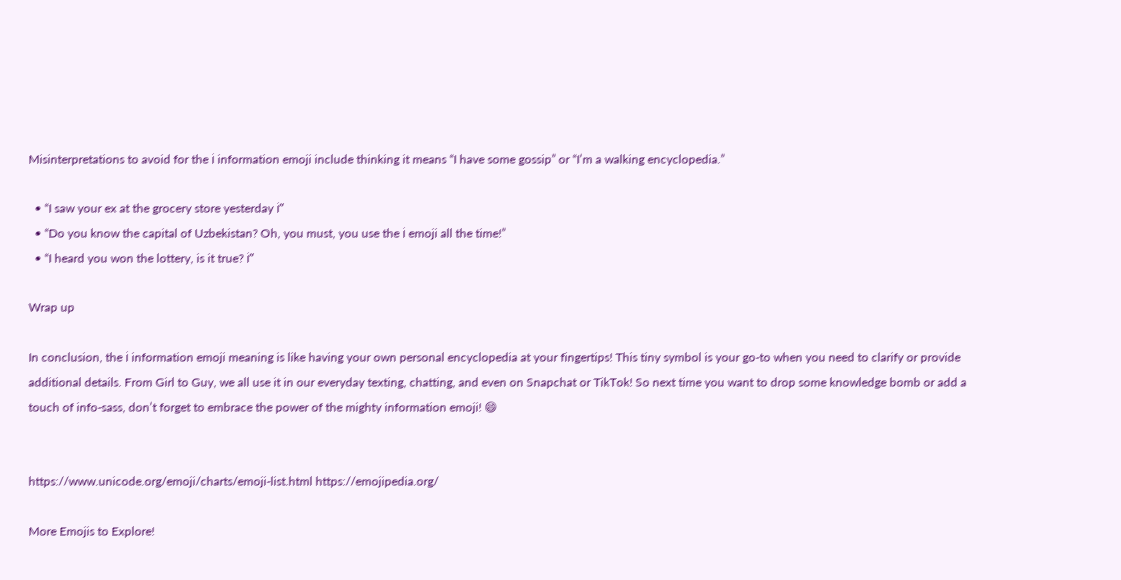Misinterpretations to avoid for the ℹ information emoji include thinking it means “I have some gossip” or “I’m a walking encyclopedia.”

  • “I saw your ex at the grocery store yesterday ℹ”
  • “Do you know the capital of Uzbekistan? Oh, you must, you use the ℹ emoji all the time!”
  • “I heard you won the lottery, is it true? ℹ”

Wrap up

In conclusion, the ℹ information emoji meaning is like having your own personal encyclopedia at your fingertips! This tiny symbol is your go-to when you need to clarify or provide additional details. From Girl to Guy, we all use it in our everyday texting, chatting, and even on Snapchat or TikTok! So next time you want to drop some knowledge bomb or add a touch of info-sass, don’t forget to embrace the power of the mighty information emoji! 😄


https://www.unicode.org/emoji/charts/emoji-list.html https://emojipedia.org/

More Emojis to Explore!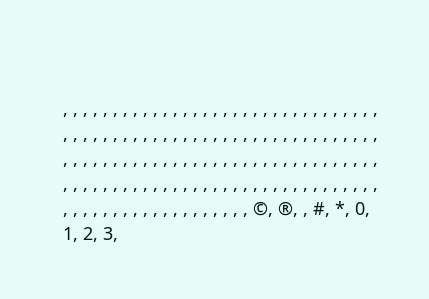, , , , , , , , , , , , , , , , , , , , , , , , , , , , , , , , , , , , , , , , , , , , , , , , , , , , , , , , , , , , , , , , , , , , , , , , , , , , , , , , , , , , , , , , , , , , , , , , , , , , , , , , , , , , , , , , , , , , , , , , , , , , , , , , , , , , , , , , , , , , , , , , , , , ©, ®, , #, *, 0, 1, 2, 3,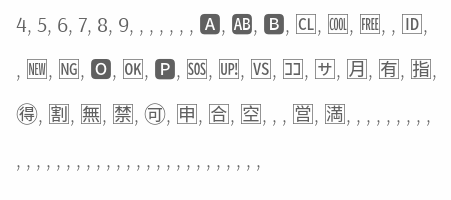4, 5, 6, 7, 8, 9, , , , , , , 🅰, 🆎, 🅱, 🆑, 🆒, 🆓, , 🆔, , 🆕, 🆖, 🅾, 🆗, 🅿, 🆘, 🆙, 🆚, 🈁, 🈂, 🈷, 🈶, 🈯, 🉐, 🈹, 🈚, 🈲, 🉑, 🈸, 🈴, 🈳, , , 🈺, 🈵, , , , , , , , , , , , , , , , , , , , , , , , , , , , , , , , , ,